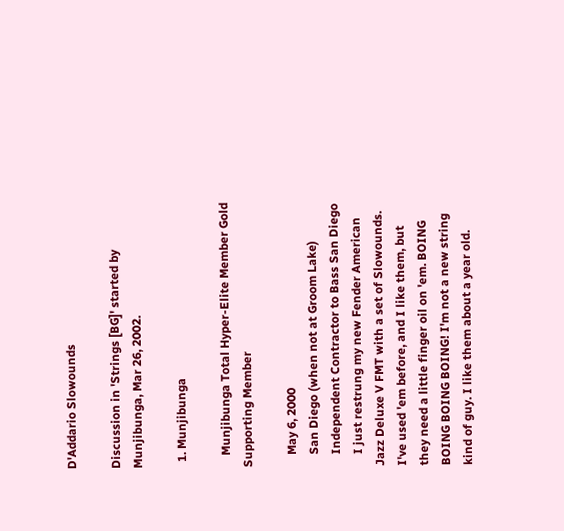D'Addario Slowounds

Discussion in 'Strings [BG]' started by Munjibunga, Mar 26, 2002.

  1. Munjibunga

    Munjibunga Total Hyper-Elite Member Gold Supporting Member

    May 6, 2000
    San Diego (when not at Groom Lake)
    Independent Contractor to Bass San Diego
    I just restrung my new Fender American Jazz Deluxe V FMT with a set of Slowounds. I've used 'em before, and I like them, but they need a little finger oil on 'em. BOING BOING BOING BOING! I'm not a new string kind of guy. I like them about a year old.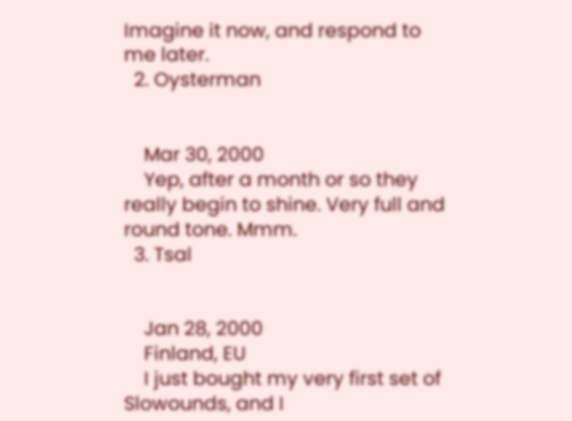Imagine it now, and respond to me later.
  2. Oysterman


    Mar 30, 2000
    Yep, after a month or so they really begin to shine. Very full and round tone. Mmm.
  3. Tsal


    Jan 28, 2000
    Finland, EU
    I just bought my very first set of Slowounds, and I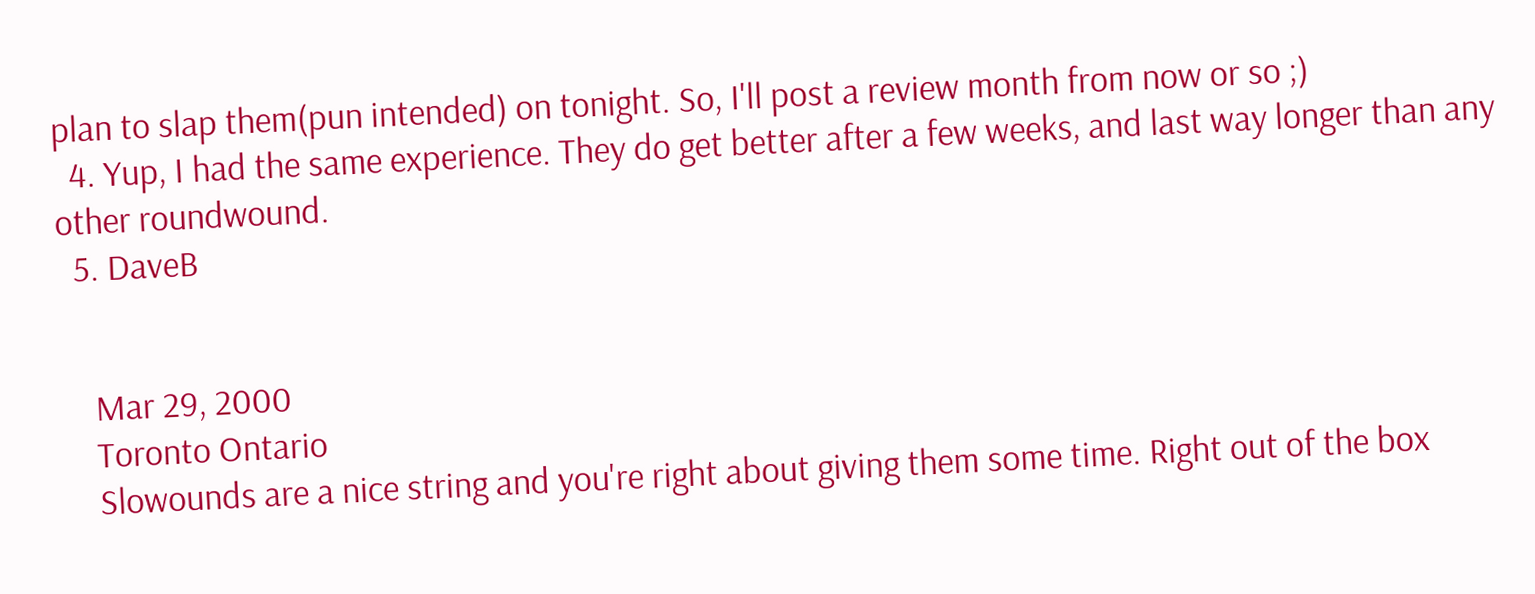plan to slap them(pun intended) on tonight. So, I'll post a review month from now or so ;)
  4. Yup, I had the same experience. They do get better after a few weeks, and last way longer than any other roundwound.
  5. DaveB


    Mar 29, 2000
    Toronto Ontario
    Slowounds are a nice string and you're right about giving them some time. Right out of the box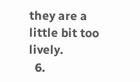they are a little bit too lively.
  6.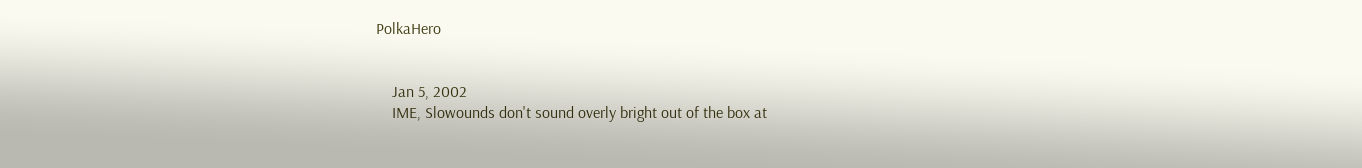PolkaHero


    Jan 5, 2002
    IME, Slowounds don't sound overly bright out of the box at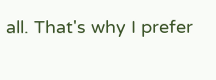all. That's why I prefer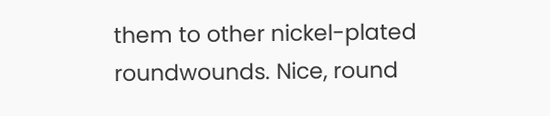them to other nickel-plated roundwounds. Nice, round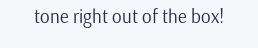tone right out of the box!